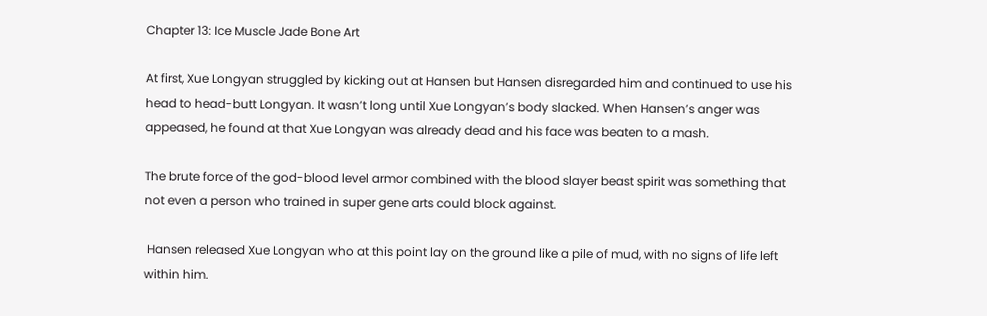Chapter 13: Ice Muscle Jade Bone Art

At first, Xue Longyan struggled by kicking out at Hansen but Hansen disregarded him and continued to use his head to head-butt Longyan. It wasn’t long until Xue Longyan’s body slacked. When Hansen’s anger was appeased, he found at that Xue Longyan was already dead and his face was beaten to a mash.

The brute force of the god-blood level armor combined with the blood slayer beast spirit was something that not even a person who trained in super gene arts could block against.

 Hansen released Xue Longyan who at this point lay on the ground like a pile of mud, with no signs of life left within him.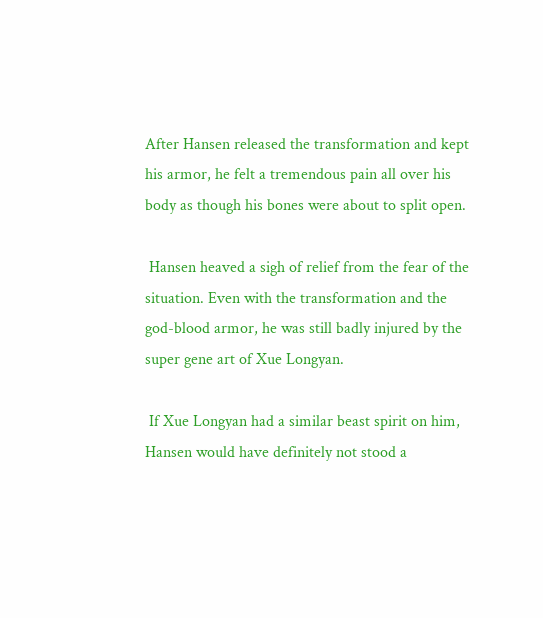After Hansen released the transformation and kept his armor, he felt a tremendous pain all over his body as though his bones were about to split open.

 Hansen heaved a sigh of relief from the fear of the situation. Even with the transformation and the god-blood armor, he was still badly injured by the super gene art of Xue Longyan.

 If Xue Longyan had a similar beast spirit on him, Hansen would have definitely not stood a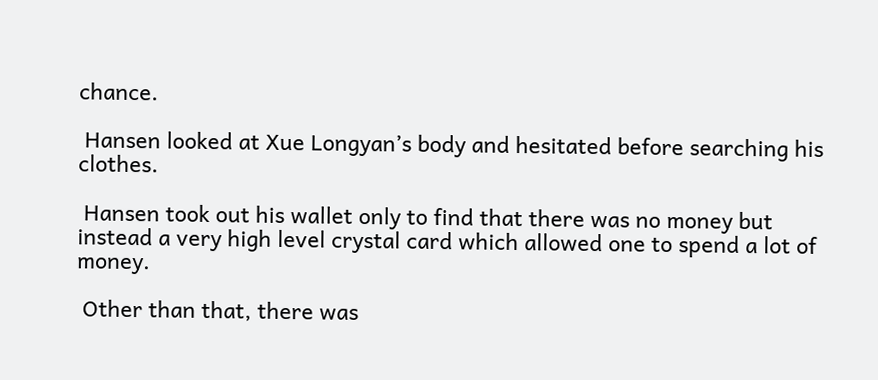chance.

 Hansen looked at Xue Longyan’s body and hesitated before searching his clothes.

 Hansen took out his wallet only to find that there was no money but instead a very high level crystal card which allowed one to spend a lot of money.

 Other than that, there was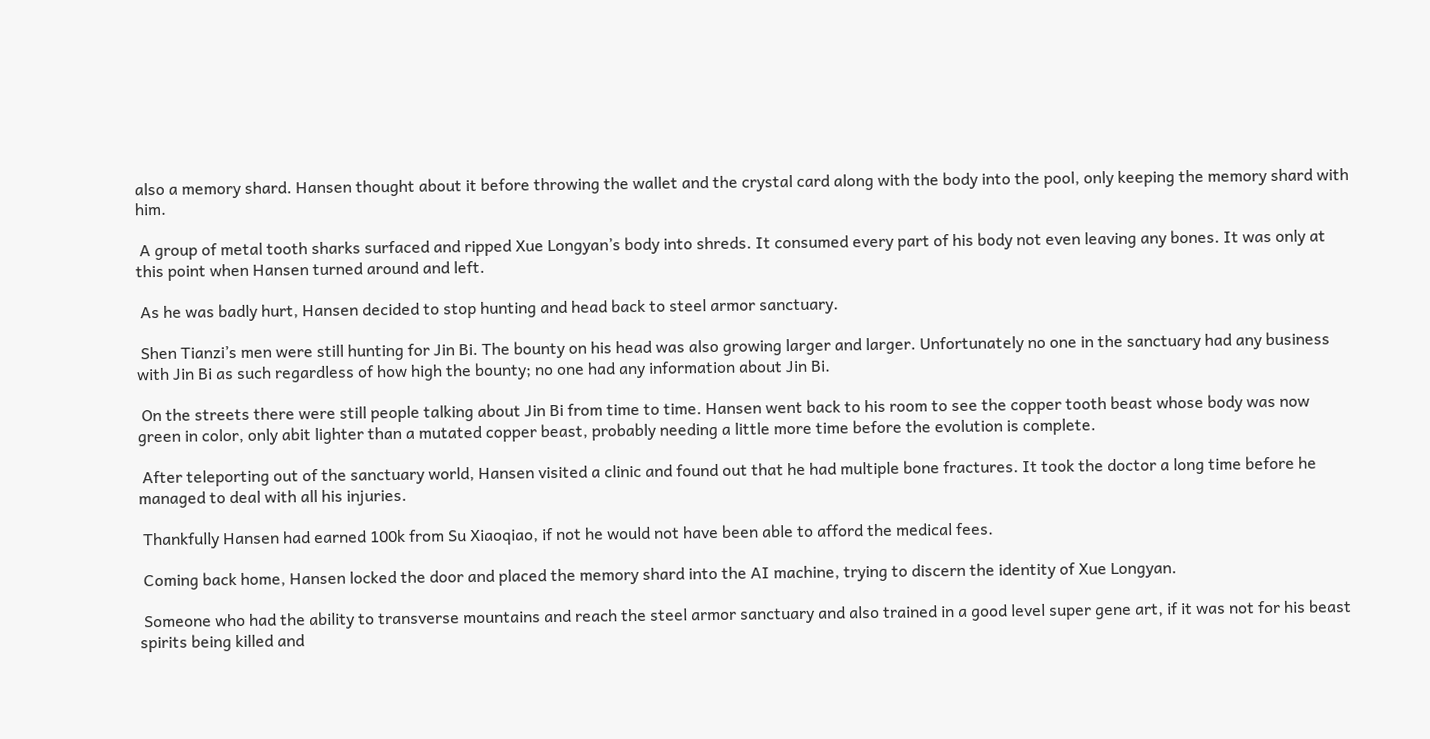also a memory shard. Hansen thought about it before throwing the wallet and the crystal card along with the body into the pool, only keeping the memory shard with him.

 A group of metal tooth sharks surfaced and ripped Xue Longyan’s body into shreds. It consumed every part of his body not even leaving any bones. It was only at this point when Hansen turned around and left.

 As he was badly hurt, Hansen decided to stop hunting and head back to steel armor sanctuary.

 Shen Tianzi’s men were still hunting for Jin Bi. The bounty on his head was also growing larger and larger. Unfortunately no one in the sanctuary had any business with Jin Bi as such regardless of how high the bounty; no one had any information about Jin Bi.

 On the streets there were still people talking about Jin Bi from time to time. Hansen went back to his room to see the copper tooth beast whose body was now green in color, only abit lighter than a mutated copper beast, probably needing a little more time before the evolution is complete.

 After teleporting out of the sanctuary world, Hansen visited a clinic and found out that he had multiple bone fractures. It took the doctor a long time before he managed to deal with all his injuries.

 Thankfully Hansen had earned 100k from Su Xiaoqiao, if not he would not have been able to afford the medical fees.

 Coming back home, Hansen locked the door and placed the memory shard into the AI machine, trying to discern the identity of Xue Longyan.

 Someone who had the ability to transverse mountains and reach the steel armor sanctuary and also trained in a good level super gene art, if it was not for his beast spirits being killed and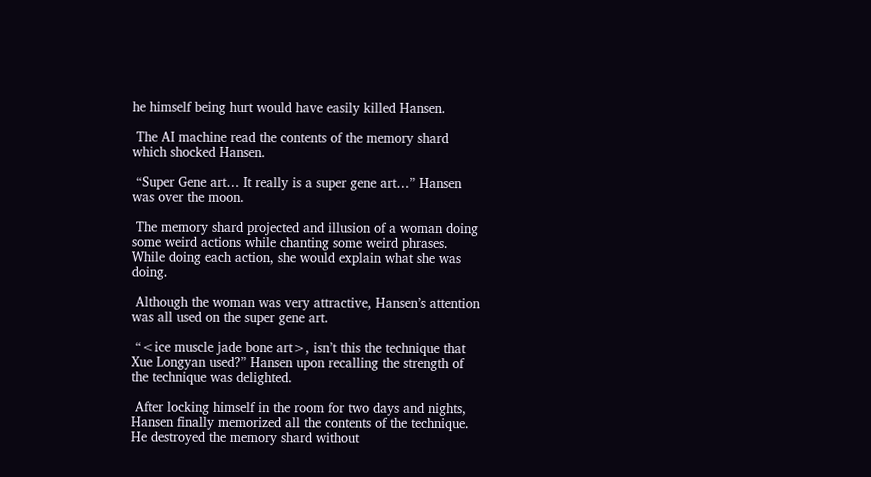he himself being hurt would have easily killed Hansen.

 The AI machine read the contents of the memory shard which shocked Hansen.

 “Super Gene art… It really is a super gene art…” Hansen was over the moon.

 The memory shard projected and illusion of a woman doing some weird actions while chanting some weird phrases. While doing each action, she would explain what she was doing.

 Although the woman was very attractive, Hansen’s attention was all used on the super gene art.

 “<ice muscle jade bone art>, isn’t this the technique that Xue Longyan used?” Hansen upon recalling the strength of the technique was delighted.

 After locking himself in the room for two days and nights, Hansen finally memorized all the contents of the technique. He destroyed the memory shard without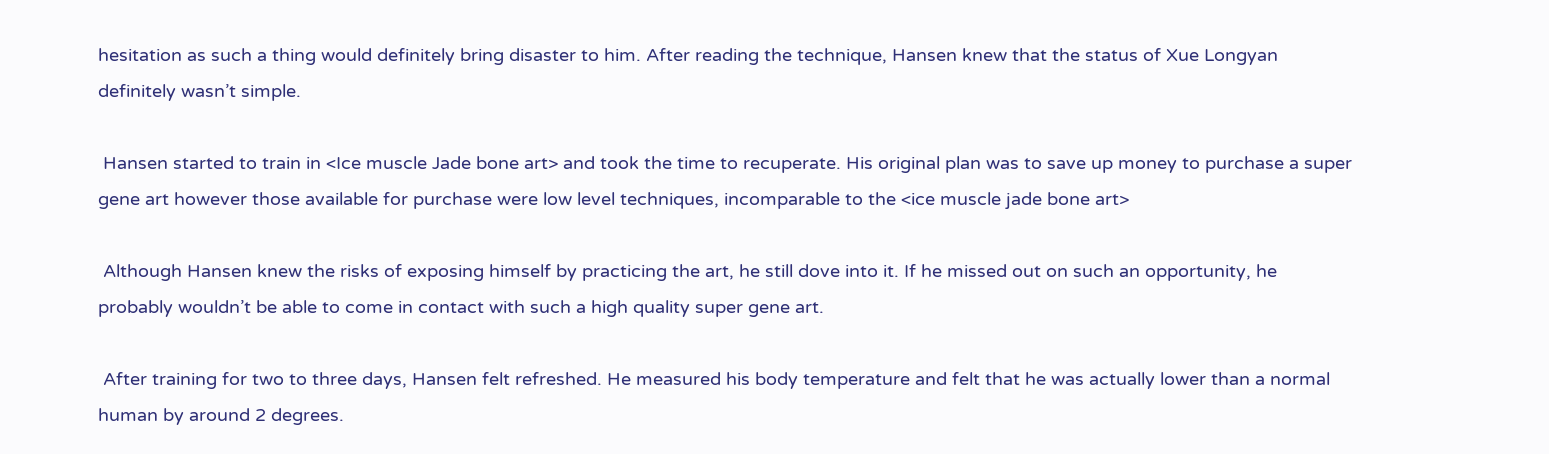hesitation as such a thing would definitely bring disaster to him. After reading the technique, Hansen knew that the status of Xue Longyan definitely wasn’t simple.

 Hansen started to train in <Ice muscle Jade bone art> and took the time to recuperate. His original plan was to save up money to purchase a super gene art however those available for purchase were low level techniques, incomparable to the <ice muscle jade bone art>

 Although Hansen knew the risks of exposing himself by practicing the art, he still dove into it. If he missed out on such an opportunity, he probably wouldn’t be able to come in contact with such a high quality super gene art.

 After training for two to three days, Hansen felt refreshed. He measured his body temperature and felt that he was actually lower than a normal human by around 2 degrees.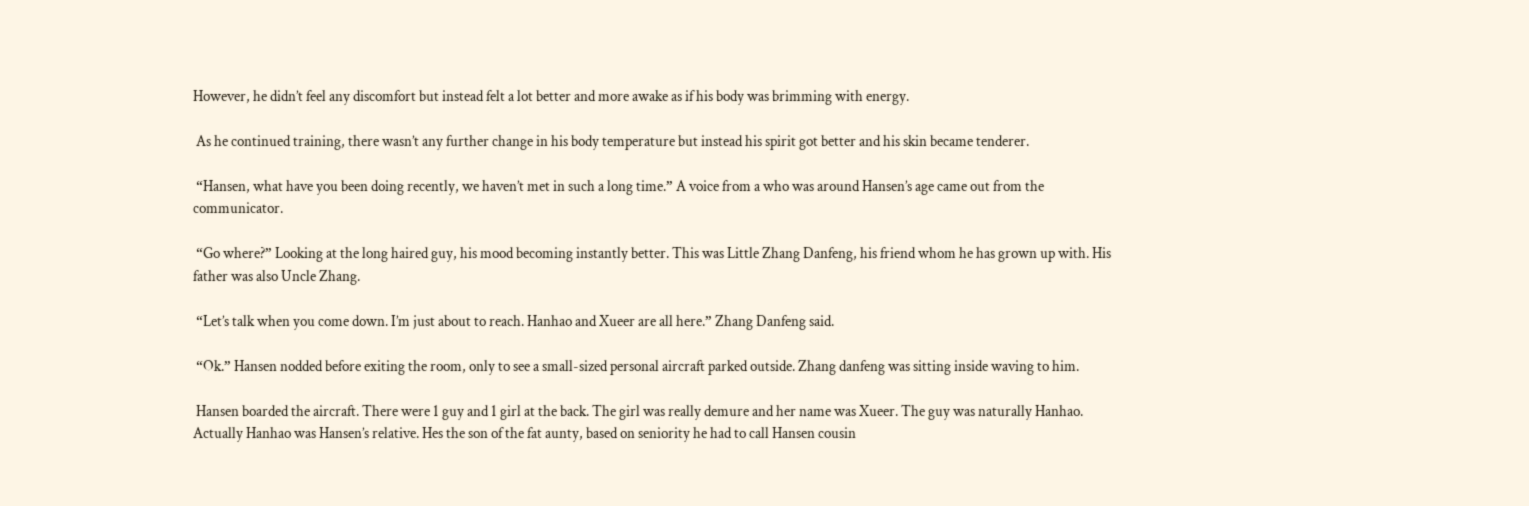However, he didn’t feel any discomfort but instead felt a lot better and more awake as if his body was brimming with energy.

 As he continued training, there wasn’t any further change in his body temperature but instead his spirit got better and his skin became tenderer.

 “Hansen, what have you been doing recently, we haven’t met in such a long time.” A voice from a who was around Hansen’s age came out from the communicator.

 “Go where?” Looking at the long haired guy, his mood becoming instantly better. This was Little Zhang Danfeng, his friend whom he has grown up with. His father was also Uncle Zhang.

 “Let’s talk when you come down. I’m just about to reach. Hanhao and Xueer are all here.” Zhang Danfeng said.

 “Ok.” Hansen nodded before exiting the room, only to see a small-sized personal aircraft parked outside. Zhang danfeng was sitting inside waving to him.

 Hansen boarded the aircraft. There were 1 guy and 1 girl at the back. The girl was really demure and her name was Xueer. The guy was naturally Hanhao. Actually Hanhao was Hansen’s relative. Hes the son of the fat aunty, based on seniority he had to call Hansen cousin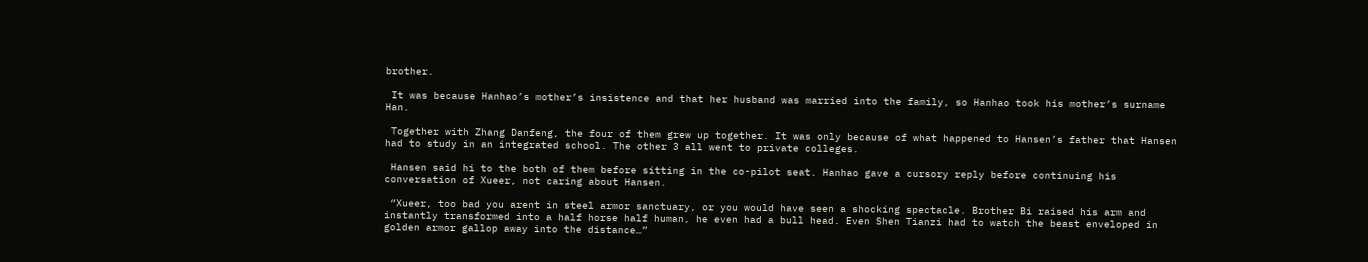brother.

 It was because Hanhao’s mother’s insistence and that her husband was married into the family, so Hanhao took his mother’s surname Han.

 Together with Zhang Danfeng, the four of them grew up together. It was only because of what happened to Hansen’s father that Hansen had to study in an integrated school. The other 3 all went to private colleges.

 Hansen said hi to the both of them before sitting in the co-pilot seat. Hanhao gave a cursory reply before continuing his conversation of Xueer, not caring about Hansen.

 “Xueer, too bad you arent in steel armor sanctuary, or you would have seen a shocking spectacle. Brother Bi raised his arm and instantly transformed into a half horse half human, he even had a bull head. Even Shen Tianzi had to watch the beast enveloped in golden armor gallop away into the distance…”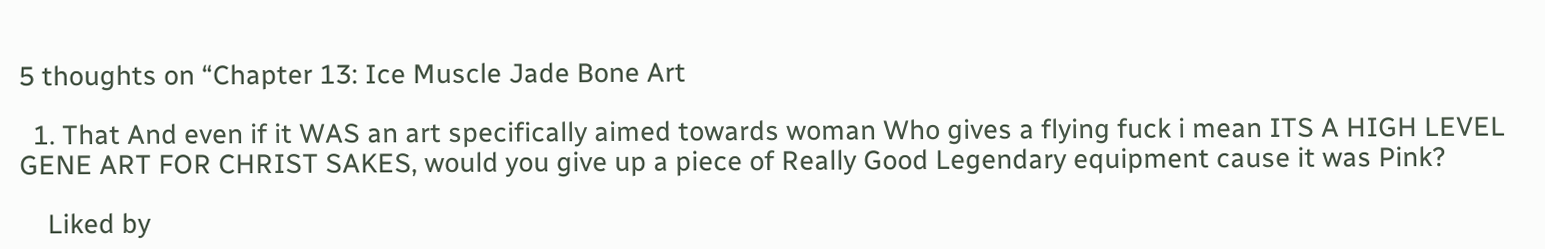5 thoughts on “Chapter 13: Ice Muscle Jade Bone Art

  1. That And even if it WAS an art specifically aimed towards woman Who gives a flying fuck i mean ITS A HIGH LEVEL GENE ART FOR CHRIST SAKES, would you give up a piece of Really Good Legendary equipment cause it was Pink?

    Liked by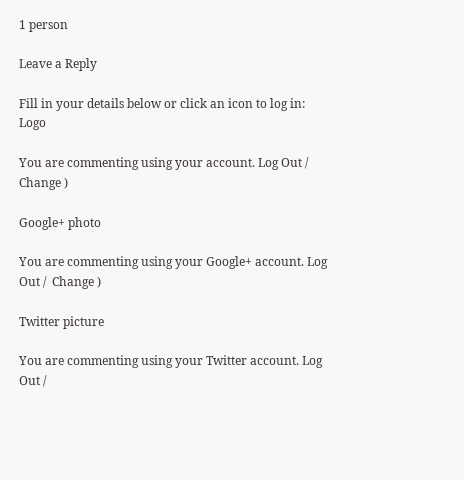1 person

Leave a Reply

Fill in your details below or click an icon to log in: Logo

You are commenting using your account. Log Out /  Change )

Google+ photo

You are commenting using your Google+ account. Log Out /  Change )

Twitter picture

You are commenting using your Twitter account. Log Out /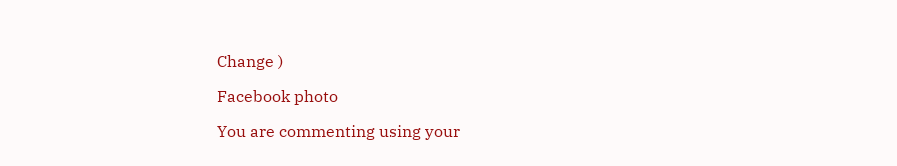Change )

Facebook photo

You are commenting using your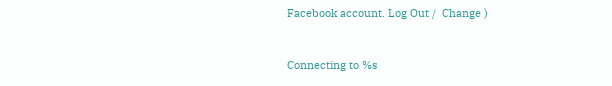Facebook account. Log Out /  Change )


Connecting to %s